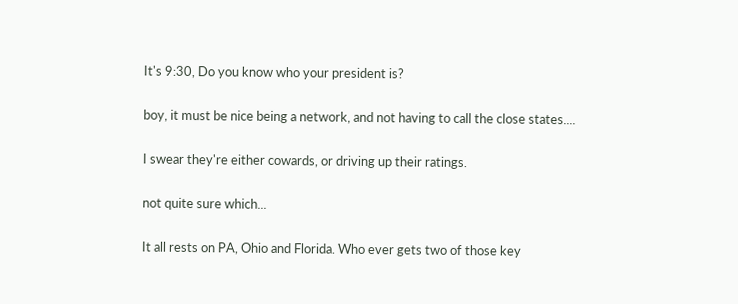It's 9:30, Do you know who your president is?

boy, it must be nice being a network, and not having to call the close states....

I swear they're either cowards, or driving up their ratings.

not quite sure which...

It all rests on PA, Ohio and Florida. Who ever gets two of those key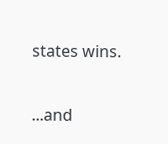states wins.

...and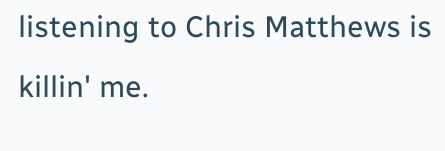listening to Chris Matthews is killin' me.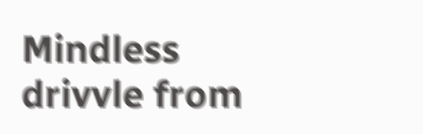Mindless drivvle from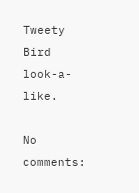Tweety Bird look-a-like.

No comments: